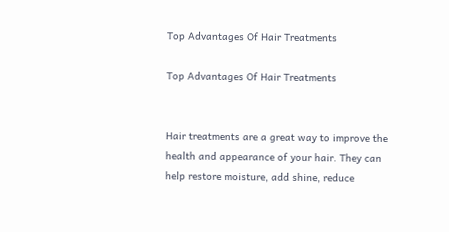Top Advantages Of Hair Treatments

Top Advantages Of Hair Treatments


Hair treatments are a great way to improve the health and appearance of your hair. They can help restore moisture, add shine, reduce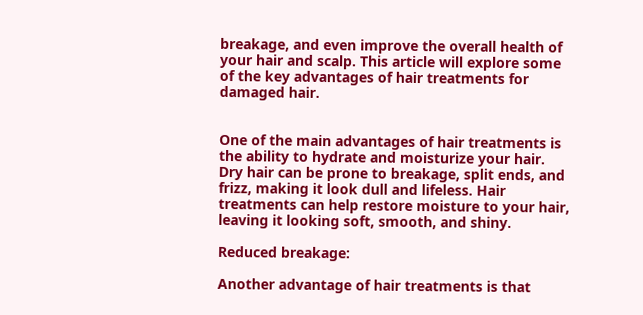breakage, and even improve the overall health of your hair and scalp. This article will explore some of the key advantages of hair treatments for damaged hair.


One of the main advantages of hair treatments is the ability to hydrate and moisturize your hair. Dry hair can be prone to breakage, split ends, and frizz, making it look dull and lifeless. Hair treatments can help restore moisture to your hair, leaving it looking soft, smooth, and shiny.

Reduced breakage:

Another advantage of hair treatments is that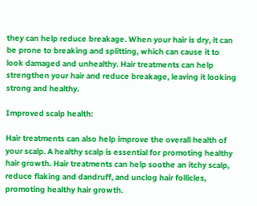they can help reduce breakage. When your hair is dry, it can be prone to breaking and splitting, which can cause it to look damaged and unhealthy. Hair treatments can help strengthen your hair and reduce breakage, leaving it looking strong and healthy.

Improved scalp health:

Hair treatments can also help improve the overall health of your scalp. A healthy scalp is essential for promoting healthy hair growth. Hair treatments can help soothe an itchy scalp, reduce flaking and dandruff, and unclog hair follicles, promoting healthy hair growth.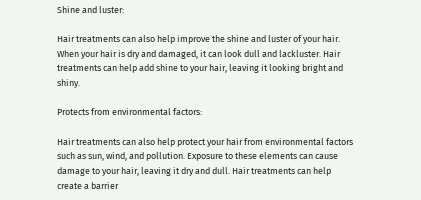Shine and luster:

Hair treatments can also help improve the shine and luster of your hair. When your hair is dry and damaged, it can look dull and lackluster. Hair treatments can help add shine to your hair, leaving it looking bright and shiny.

Protects from environmental factors:

Hair treatments can also help protect your hair from environmental factors such as sun, wind, and pollution. Exposure to these elements can cause damage to your hair, leaving it dry and dull. Hair treatments can help create a barrier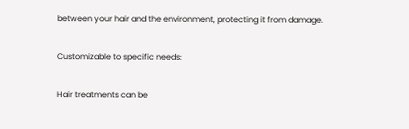between your hair and the environment, protecting it from damage.

Customizable to specific needs:

Hair treatments can be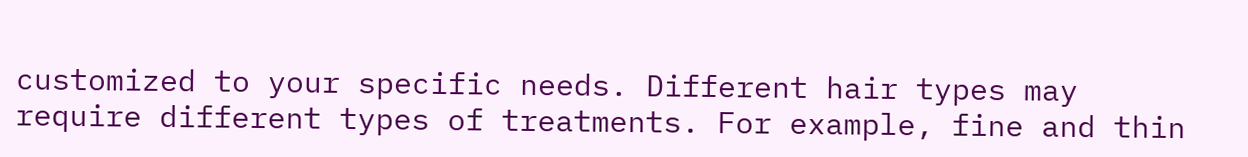customized to your specific needs. Different hair types may require different types of treatments. For example, fine and thin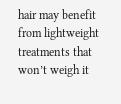hair may benefit from lightweight treatments that won’t weigh it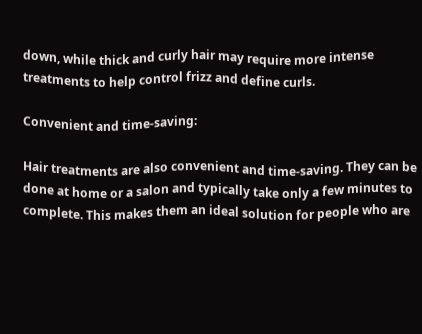down, while thick and curly hair may require more intense treatments to help control frizz and define curls.

Convenient and time-saving:

Hair treatments are also convenient and time-saving. They can be done at home or a salon and typically take only a few minutes to complete. This makes them an ideal solution for people who are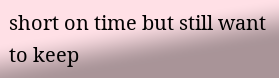short on time but still want to keep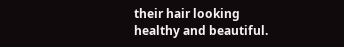their hair looking healthy and beautiful.